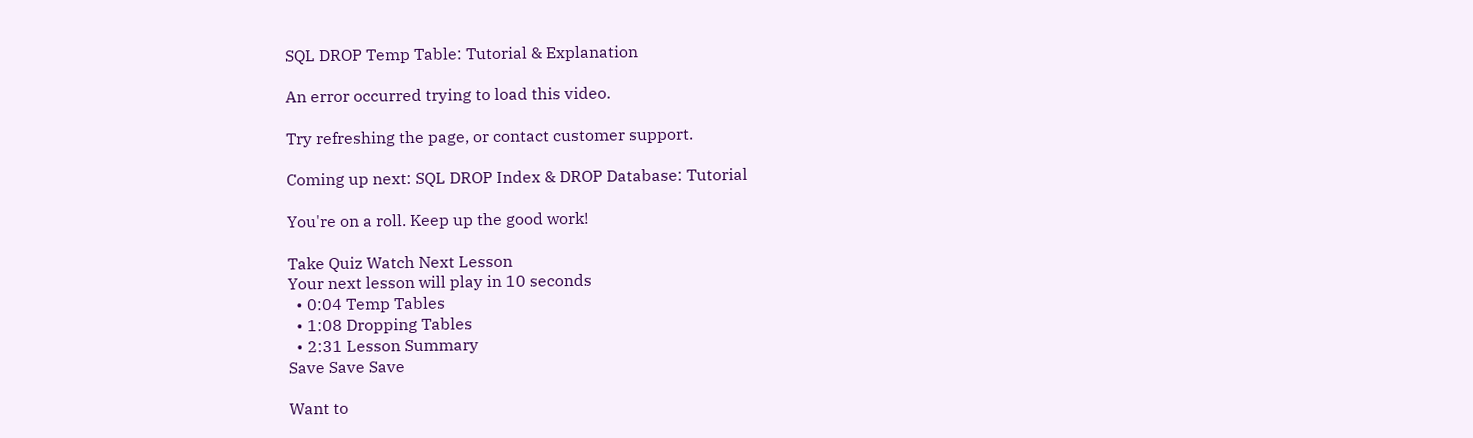SQL DROP Temp Table: Tutorial & Explanation

An error occurred trying to load this video.

Try refreshing the page, or contact customer support.

Coming up next: SQL DROP Index & DROP Database: Tutorial

You're on a roll. Keep up the good work!

Take Quiz Watch Next Lesson
Your next lesson will play in 10 seconds
  • 0:04 Temp Tables
  • 1:08 Dropping Tables
  • 2:31 Lesson Summary
Save Save Save

Want to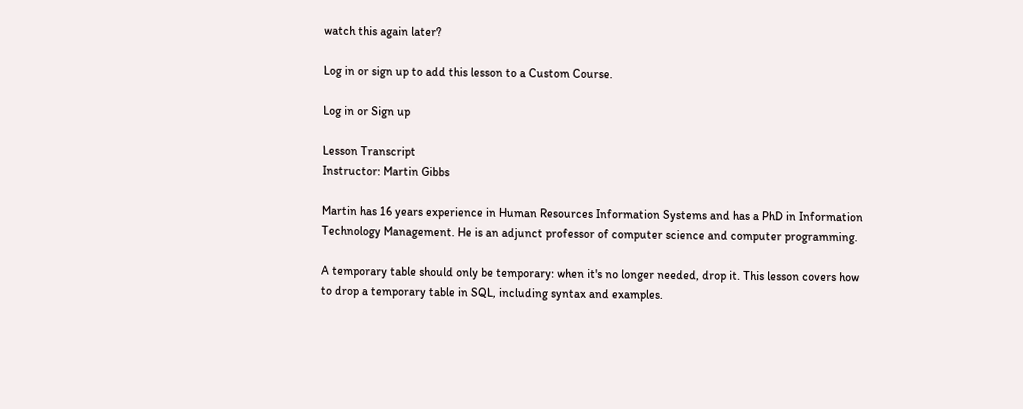watch this again later?

Log in or sign up to add this lesson to a Custom Course.

Log in or Sign up

Lesson Transcript
Instructor: Martin Gibbs

Martin has 16 years experience in Human Resources Information Systems and has a PhD in Information Technology Management. He is an adjunct professor of computer science and computer programming.

A temporary table should only be temporary: when it's no longer needed, drop it. This lesson covers how to drop a temporary table in SQL, including syntax and examples.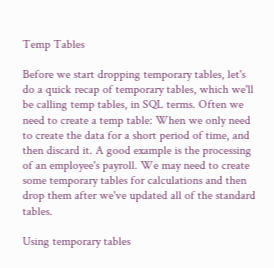Temp Tables

Before we start dropping temporary tables, let's do a quick recap of temporary tables, which we'll be calling temp tables, in SQL terms. Often we need to create a temp table: When we only need to create the data for a short period of time, and then discard it. A good example is the processing of an employee's payroll. We may need to create some temporary tables for calculations and then drop them after we've updated all of the standard tables.

Using temporary tables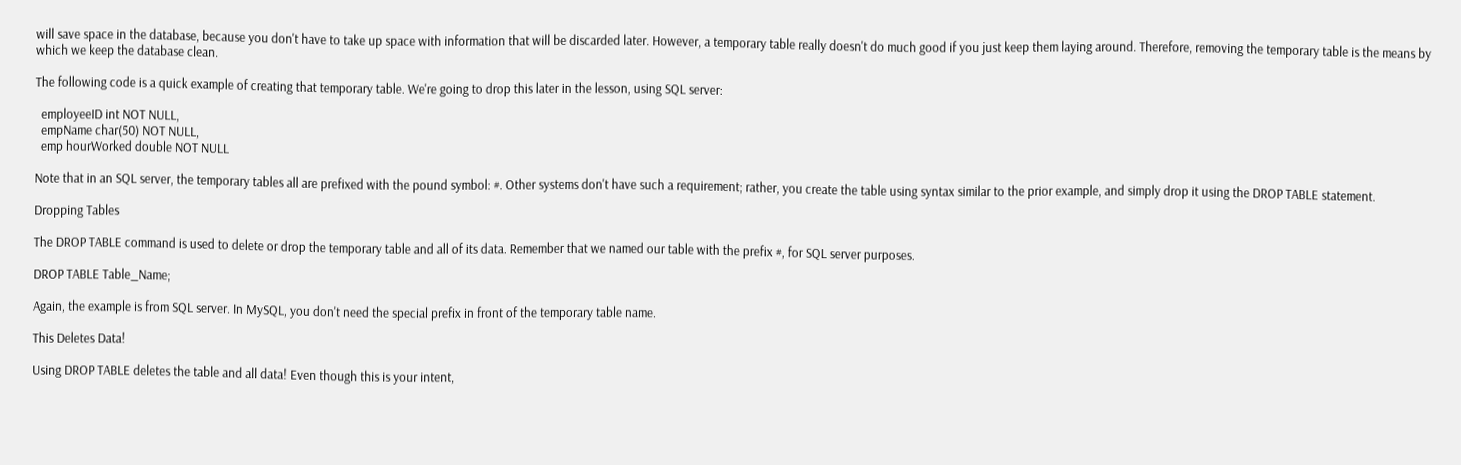will save space in the database, because you don't have to take up space with information that will be discarded later. However, a temporary table really doesn't do much good if you just keep them laying around. Therefore, removing the temporary table is the means by which we keep the database clean.

The following code is a quick example of creating that temporary table. We're going to drop this later in the lesson, using SQL server:

  employeeID int NOT NULL,
  empName char(50) NOT NULL,
  emp hourWorked double NOT NULL

Note that in an SQL server, the temporary tables all are prefixed with the pound symbol: #. Other systems don't have such a requirement; rather, you create the table using syntax similar to the prior example, and simply drop it using the DROP TABLE statement.

Dropping Tables

The DROP TABLE command is used to delete or drop the temporary table and all of its data. Remember that we named our table with the prefix #, for SQL server purposes.

DROP TABLE Table_Name;

Again, the example is from SQL server. In MySQL, you don't need the special prefix in front of the temporary table name.

This Deletes Data!

Using DROP TABLE deletes the table and all data! Even though this is your intent,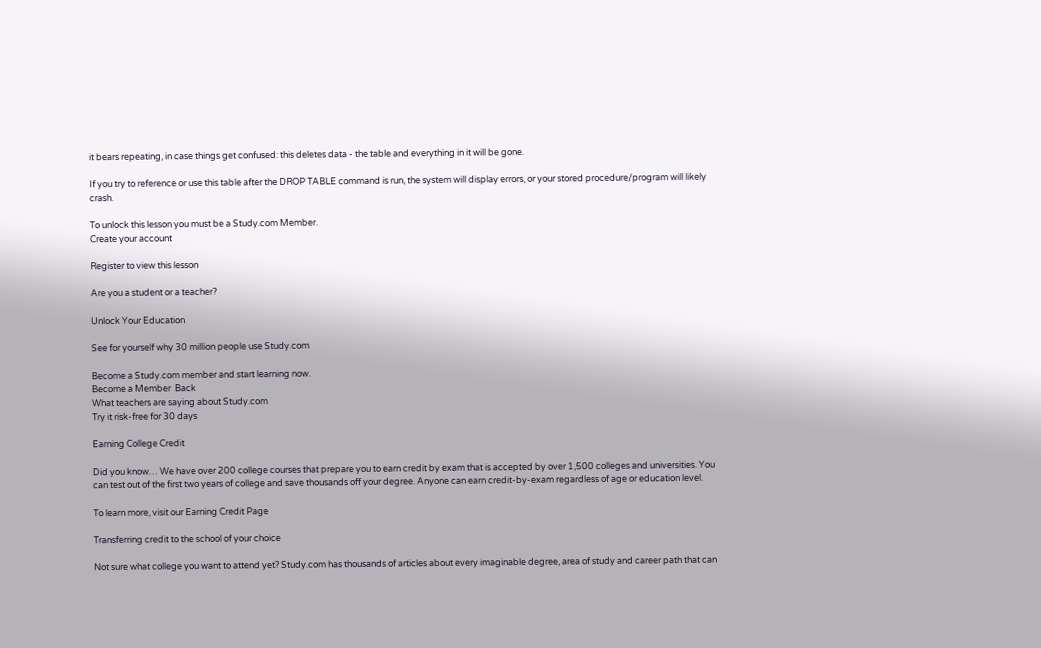it bears repeating, in case things get confused: this deletes data - the table and everything in it will be gone.

If you try to reference or use this table after the DROP TABLE command is run, the system will display errors, or your stored procedure/program will likely crash.

To unlock this lesson you must be a Study.com Member.
Create your account

Register to view this lesson

Are you a student or a teacher?

Unlock Your Education

See for yourself why 30 million people use Study.com

Become a Study.com member and start learning now.
Become a Member  Back
What teachers are saying about Study.com
Try it risk-free for 30 days

Earning College Credit

Did you know… We have over 200 college courses that prepare you to earn credit by exam that is accepted by over 1,500 colleges and universities. You can test out of the first two years of college and save thousands off your degree. Anyone can earn credit-by-exam regardless of age or education level.

To learn more, visit our Earning Credit Page

Transferring credit to the school of your choice

Not sure what college you want to attend yet? Study.com has thousands of articles about every imaginable degree, area of study and career path that can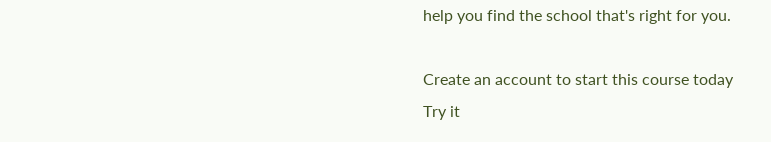help you find the school that's right for you.

Create an account to start this course today
Try it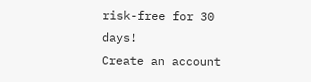risk-free for 30 days!
Create an account